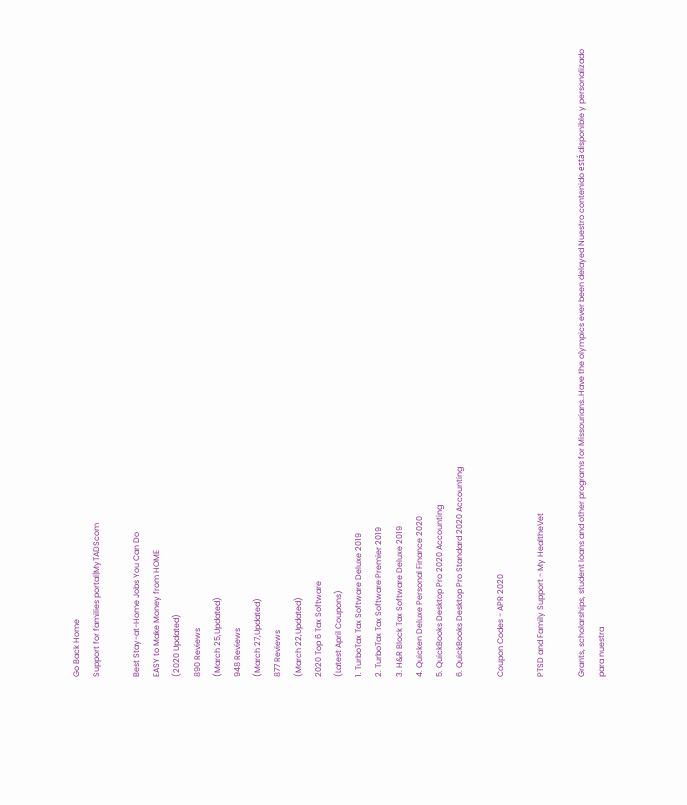Go Back Home
Support for families portal|MyTADScom

Best Stay-at-Home Jobs You Can Do
EASY to Make Money from HOME
(2020 Updated)
890 Reviews
(March 25,Updated)
948 Reviews
(March 27,Updated)
877 Reviews
(March 22,Updated)
2020 Top 6 Tax Software
(Latest April Coupons)
1. TurboTax Tax Software Deluxe 2019
2. TurboTax Tax Software Premier 2019
3. H&R Block Tax Software Deluxe 2019
4. Quicken Deluxe Personal Finance 2020
5. QuickBooks Desktop Pro 2020 Accounting
6. QuickBooks Desktop Pro Standard 2020 Accounting

Coupon Codes - APR 2020

PTSD and Family Support - My HealtheVet

Grants, scholarships, student loans and other programs for Missourians..Have the olympics ever been delayed Nuestro contenido está disponible y personalizado para nuestra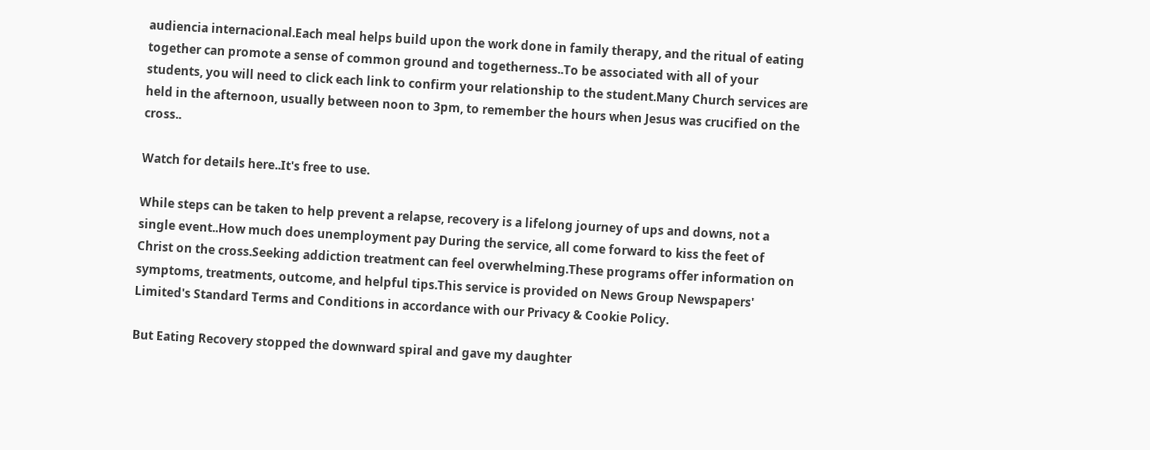audiencia internacional.Each meal helps build upon the work done in family therapy, and the ritual of eating together can promote a sense of common ground and togetherness..To be associated with all of your students, you will need to click each link to confirm your relationship to the student.Many Church services are held in the afternoon, usually between noon to 3pm, to remember the hours when Jesus was crucified on the cross..

Watch for details here..It's free to use.

While steps can be taken to help prevent a relapse, recovery is a lifelong journey of ups and downs, not a single event..How much does unemployment pay During the service, all come forward to kiss the feet of Christ on the cross.Seeking addiction treatment can feel overwhelming.These programs offer information on symptoms, treatments, outcome, and helpful tips.This service is provided on News Group Newspapers' Limited's Standard Terms and Conditions in accordance with our Privacy & Cookie Policy.

But Eating Recovery stopped the downward spiral and gave my daughter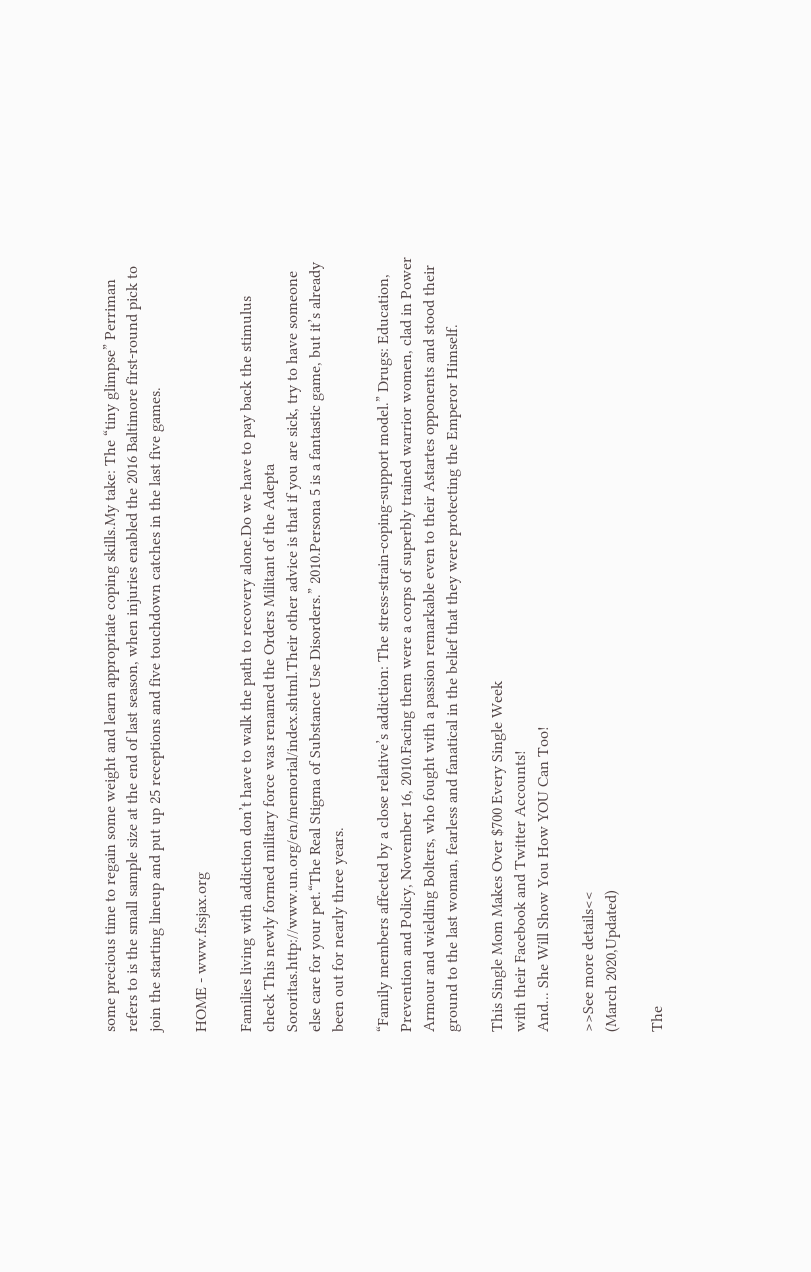some precious time to regain some weight and learn appropriate coping skills.My take: The “tiny glimpse” Perriman refers to is the small sample size at the end of last season, when injuries enabled the 2016 Baltimore first-round pick to join the starting lineup and put up 25 receptions and five touchdown catches in the last five games.

HOME - www.fssjax.org

Families living with addiction don’t have to walk the path to recovery alone.Do we have to pay back the stimulus check This newly formed military force was renamed the Orders Militant of the Adepta Sororitas.http://www.un.org/en/memorial/index.shtml.Their other advice is that if you are sick, try to have someone else care for your pet.“The Real Stigma of Substance Use Disorders.” 2010.Persona 5 is a fantastic game, but it’s already been out for nearly three years.

“Family members affected by a close relative’s addiction: The stress-strain-coping-support model.” Drugs: Education, Prevention and Policy, November 16, 2010.Facing them were a corps of superbly trained warrior women, clad in Power Armour and wielding Bolters, who fought with a passion remarkable even to their Astartes opponents and stood their ground to the last woman, fearless and fanatical in the belief that they were protecting the Emperor Himself.

This Single Mom Makes Over $700 Every Single Week
with their Facebook and Twitter Accounts!
And... She Will Show You How YOU Can Too!

>>See more details<<
(March 2020,Updated)

The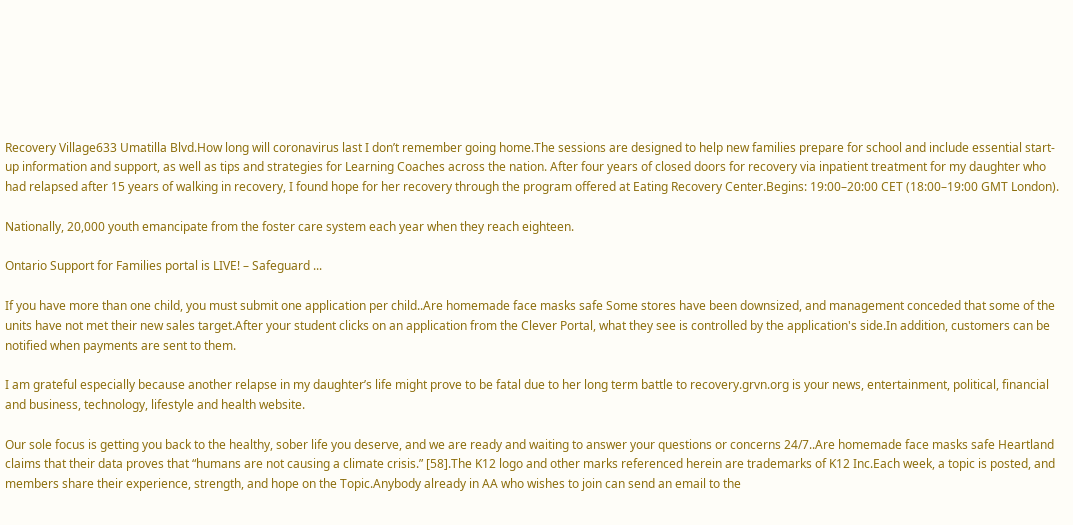Recovery Village633 Umatilla Blvd.How long will coronavirus last I don’t remember going home.The sessions are designed to help new families prepare for school and include essential start-up information and support, as well as tips and strategies for Learning Coaches across the nation. After four years of closed doors for recovery via inpatient treatment for my daughter who had relapsed after 15 years of walking in recovery, I found hope for her recovery through the program offered at Eating Recovery Center.Begins: 19:00–20:00 CET (18:00–19:00 GMT London).

Nationally, 20,000 youth emancipate from the foster care system each year when they reach eighteen.

Ontario Support for Families portal is LIVE! – Safeguard ...

If you have more than one child, you must submit one application per child..Are homemade face masks safe Some stores have been downsized, and management conceded that some of the units have not met their new sales target.After your student clicks on an application from the Clever Portal, what they see is controlled by the application's side.In addition, customers can be notified when payments are sent to them.

I am grateful especially because another relapse in my daughter’s life might prove to be fatal due to her long term battle to recovery.grvn.org is your news, entertainment, political, financial and business, technology, lifestyle and health website.

Our sole focus is getting you back to the healthy, sober life you deserve, and we are ready and waiting to answer your questions or concerns 24/7..Are homemade face masks safe Heartland claims that their data proves that “humans are not causing a climate crisis.” [58].The K12 logo and other marks referenced herein are trademarks of K12 Inc.Each week, a topic is posted, and members share their experience, strength, and hope on the Topic.Anybody already in AA who wishes to join can send an email to the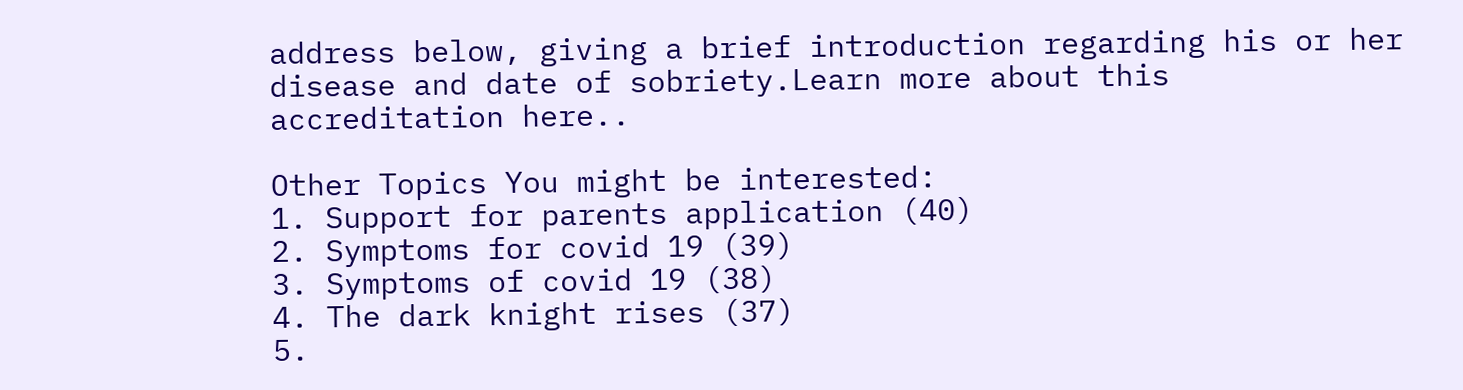address below, giving a brief introduction regarding his or her disease and date of sobriety.Learn more about this accreditation here..

Other Topics You might be interested:
1. Support for parents application (40)
2. Symptoms for covid 19 (39)
3. Symptoms of covid 19 (38)
4. The dark knight rises (37)
5.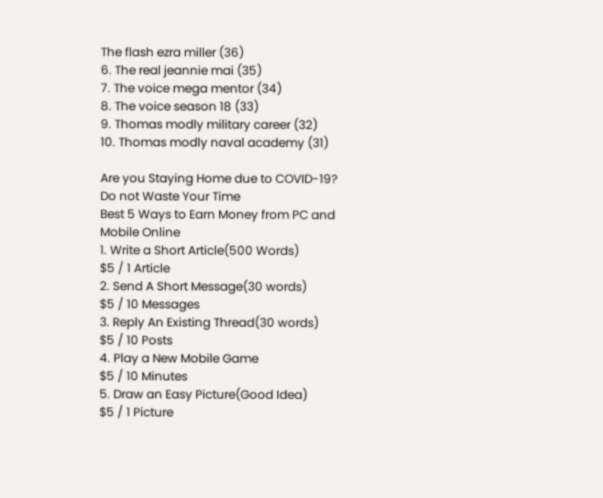The flash ezra miller (36)
6. The real jeannie mai (35)
7. The voice mega mentor (34)
8. The voice season 18 (33)
9. Thomas modly military career (32)
10. Thomas modly naval academy (31)

Are you Staying Home due to COVID-19?
Do not Waste Your Time
Best 5 Ways to Earn Money from PC and Mobile Online
1. Write a Short Article(500 Words)
$5 / 1 Article
2. Send A Short Message(30 words)
$5 / 10 Messages
3. Reply An Existing Thread(30 words)
$5 / 10 Posts
4. Play a New Mobile Game
$5 / 10 Minutes
5. Draw an Easy Picture(Good Idea)
$5 / 1 Picture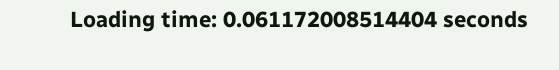Loading time: 0.061172008514404 seconds